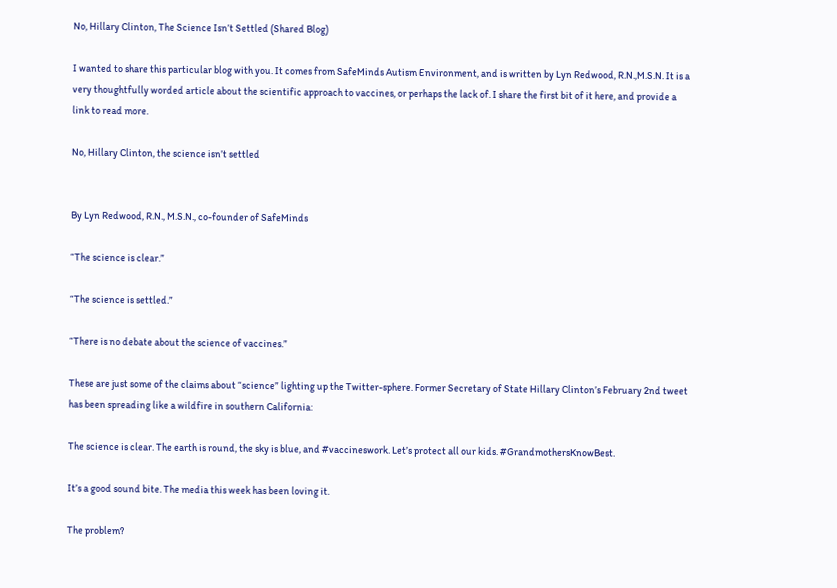No, Hillary Clinton, The Science Isn’t Settled (Shared Blog)

I wanted to share this particular blog with you. It comes from SafeMinds Autism Environment, and is written by Lyn Redwood, R.N.,M.S.N. It is a very thoughtfully worded article about the scientific approach to vaccines, or perhaps the lack of. I share the first bit of it here, and provide a link to read more.

No, Hillary Clinton, the science isn’t settled


By Lyn Redwood, R.N., M.S.N., co-founder of SafeMinds

“The science is clear.”

“The science is settled.”

“There is no debate about the science of vaccines.”

These are just some of the claims about “science” lighting up the Twitter-sphere. Former Secretary of State Hillary Clinton’s February 2nd tweet has been spreading like a wildfire in southern California:

The science is clear. The earth is round, the sky is blue, and #vaccineswork. Let’s protect all our kids. #GrandmothersKnowBest.

It’s a good sound bite. The media this week has been loving it.

The problem?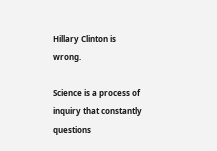Hillary Clinton is wrong.

Science is a process of inquiry that constantly questions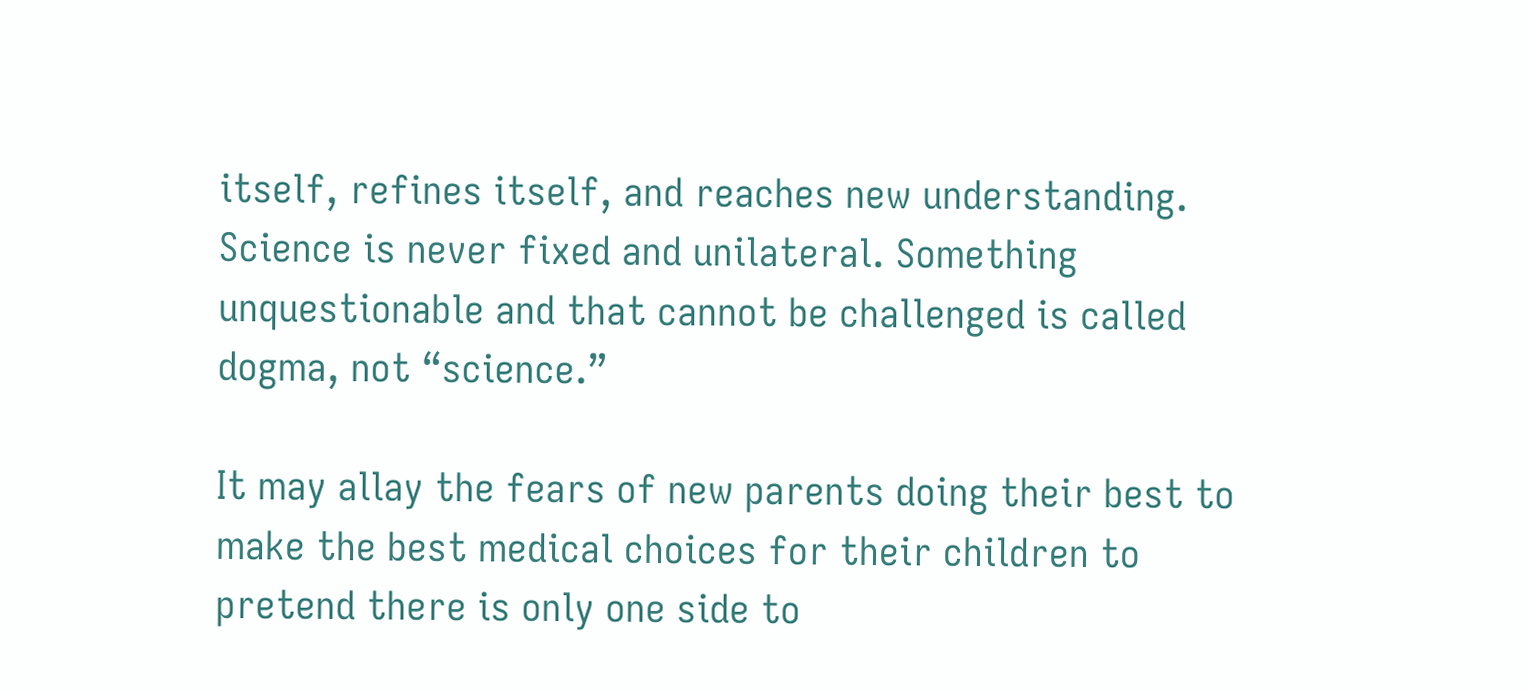itself, refines itself, and reaches new understanding. Science is never fixed and unilateral. Something unquestionable and that cannot be challenged is called dogma, not “science.”

It may allay the fears of new parents doing their best to make the best medical choices for their children to pretend there is only one side to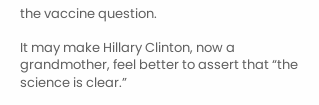the vaccine question.

It may make Hillary Clinton, now a grandmother, feel better to assert that “the science is clear.”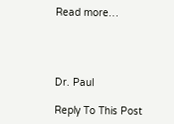Read more…




Dr. Paul

Reply To This Post